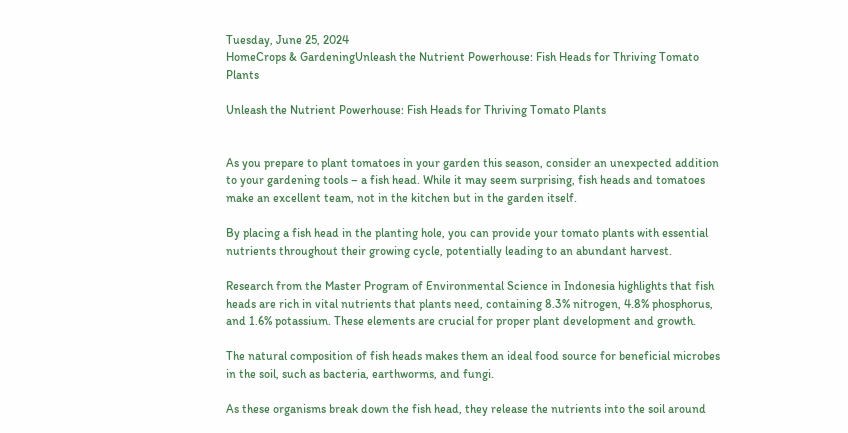Tuesday, June 25, 2024
HomeCrops & GardeningUnleash the Nutrient Powerhouse: Fish Heads for Thriving Tomato Plants

Unleash the Nutrient Powerhouse: Fish Heads for Thriving Tomato Plants


As you prepare to plant tomatoes in your garden this season, consider an unexpected addition to your gardening tools – a fish head. While it may seem surprising, fish heads and tomatoes make an excellent team, not in the kitchen but in the garden itself.

By placing a fish head in the planting hole, you can provide your tomato plants with essential nutrients throughout their growing cycle, potentially leading to an abundant harvest.

Research from the Master Program of Environmental Science in Indonesia highlights that fish heads are rich in vital nutrients that plants need, containing 8.3% nitrogen, 4.8% phosphorus, and 1.6% potassium. These elements are crucial for proper plant development and growth.

The natural composition of fish heads makes them an ideal food source for beneficial microbes in the soil, such as bacteria, earthworms, and fungi.

As these organisms break down the fish head, they release the nutrients into the soil around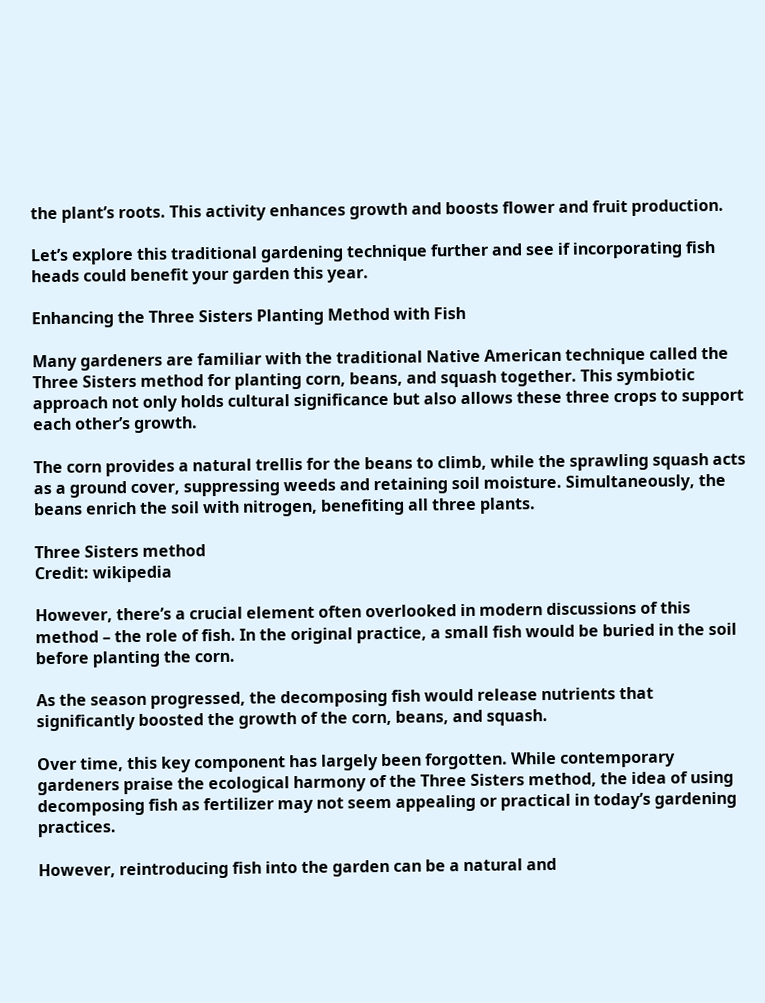the plant’s roots. This activity enhances growth and boosts flower and fruit production.

Let’s explore this traditional gardening technique further and see if incorporating fish heads could benefit your garden this year.

Enhancing the Three Sisters Planting Method with Fish

Many gardeners are familiar with the traditional Native American technique called the Three Sisters method for planting corn, beans, and squash together. This symbiotic approach not only holds cultural significance but also allows these three crops to support each other’s growth.

The corn provides a natural trellis for the beans to climb, while the sprawling squash acts as a ground cover, suppressing weeds and retaining soil moisture. Simultaneously, the beans enrich the soil with nitrogen, benefiting all three plants.

Three Sisters method
Credit: wikipedia

However, there’s a crucial element often overlooked in modern discussions of this method – the role of fish. In the original practice, a small fish would be buried in the soil before planting the corn.

As the season progressed, the decomposing fish would release nutrients that significantly boosted the growth of the corn, beans, and squash.

Over time, this key component has largely been forgotten. While contemporary gardeners praise the ecological harmony of the Three Sisters method, the idea of using decomposing fish as fertilizer may not seem appealing or practical in today’s gardening practices.

However, reintroducing fish into the garden can be a natural and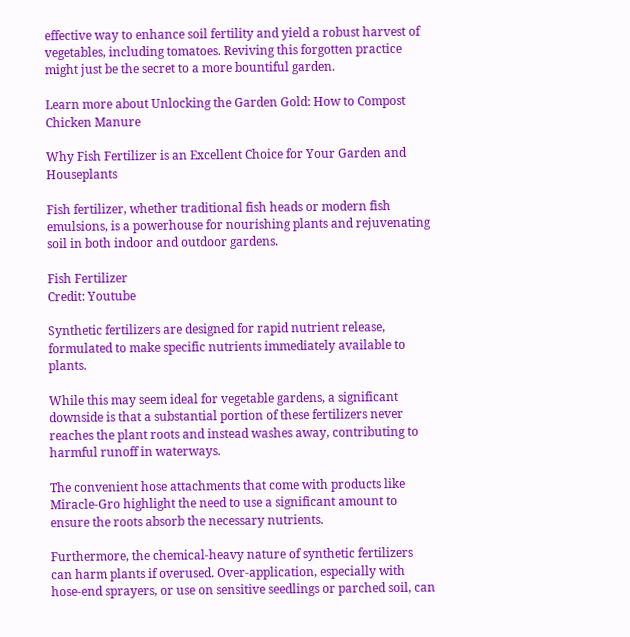effective way to enhance soil fertility and yield a robust harvest of vegetables, including tomatoes. Reviving this forgotten practice might just be the secret to a more bountiful garden.

Learn more about Unlocking the Garden Gold: How to Compost Chicken Manure

Why Fish Fertilizer is an Excellent Choice for Your Garden and Houseplants

Fish fertilizer, whether traditional fish heads or modern fish emulsions, is a powerhouse for nourishing plants and rejuvenating soil in both indoor and outdoor gardens.

Fish Fertilizer
Credit: Youtube

Synthetic fertilizers are designed for rapid nutrient release, formulated to make specific nutrients immediately available to plants.

While this may seem ideal for vegetable gardens, a significant downside is that a substantial portion of these fertilizers never reaches the plant roots and instead washes away, contributing to harmful runoff in waterways.

The convenient hose attachments that come with products like Miracle-Gro highlight the need to use a significant amount to ensure the roots absorb the necessary nutrients.

Furthermore, the chemical-heavy nature of synthetic fertilizers can harm plants if overused. Over-application, especially with hose-end sprayers, or use on sensitive seedlings or parched soil, can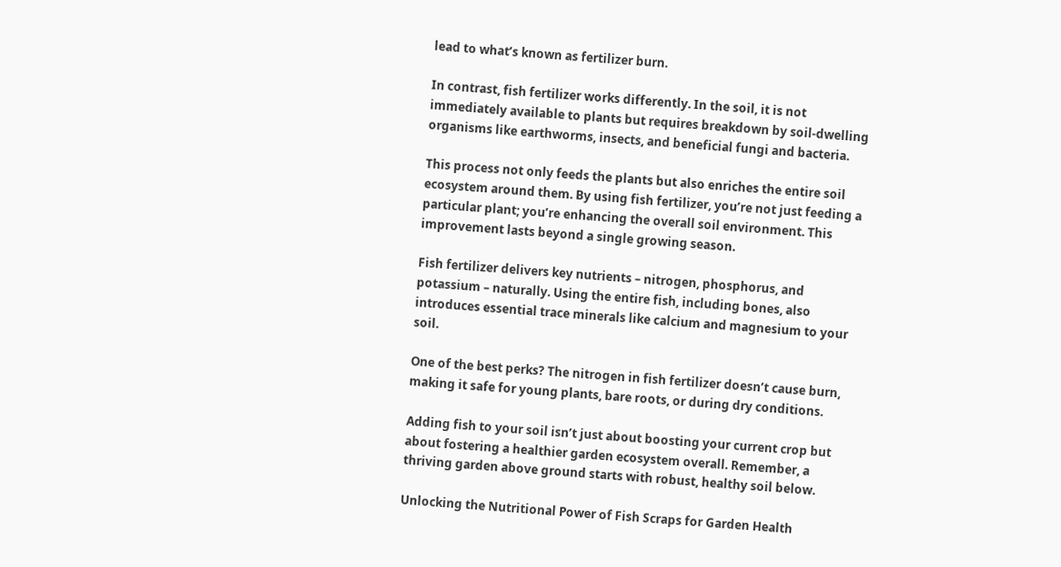lead to what’s known as fertilizer burn.

In contrast, fish fertilizer works differently. In the soil, it is not immediately available to plants but requires breakdown by soil-dwelling organisms like earthworms, insects, and beneficial fungi and bacteria.

This process not only feeds the plants but also enriches the entire soil ecosystem around them. By using fish fertilizer, you’re not just feeding a particular plant; you’re enhancing the overall soil environment. This improvement lasts beyond a single growing season.

Fish fertilizer delivers key nutrients – nitrogen, phosphorus, and potassium – naturally. Using the entire fish, including bones, also introduces essential trace minerals like calcium and magnesium to your soil.

One of the best perks? The nitrogen in fish fertilizer doesn’t cause burn, making it safe for young plants, bare roots, or during dry conditions.

Adding fish to your soil isn’t just about boosting your current crop but about fostering a healthier garden ecosystem overall. Remember, a thriving garden above ground starts with robust, healthy soil below.

Unlocking the Nutritional Power of Fish Scraps for Garden Health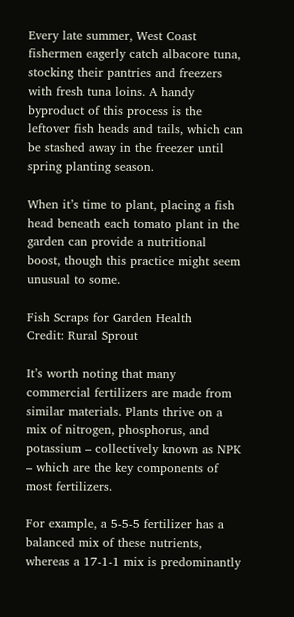Every late summer, West Coast fishermen eagerly catch albacore tuna, stocking their pantries and freezers with fresh tuna loins. A handy byproduct of this process is the leftover fish heads and tails, which can be stashed away in the freezer until spring planting season.

When it’s time to plant, placing a fish head beneath each tomato plant in the garden can provide a nutritional boost, though this practice might seem unusual to some.

Fish Scraps for Garden Health
Credit: Rural Sprout

It’s worth noting that many commercial fertilizers are made from similar materials. Plants thrive on a mix of nitrogen, phosphorus, and potassium – collectively known as NPK – which are the key components of most fertilizers.

For example, a 5-5-5 fertilizer has a balanced mix of these nutrients, whereas a 17-1-1 mix is predominantly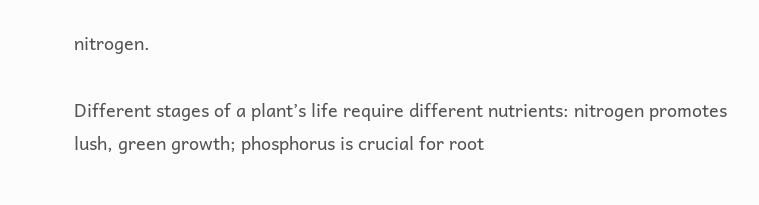nitrogen.

Different stages of a plant’s life require different nutrients: nitrogen promotes lush, green growth; phosphorus is crucial for root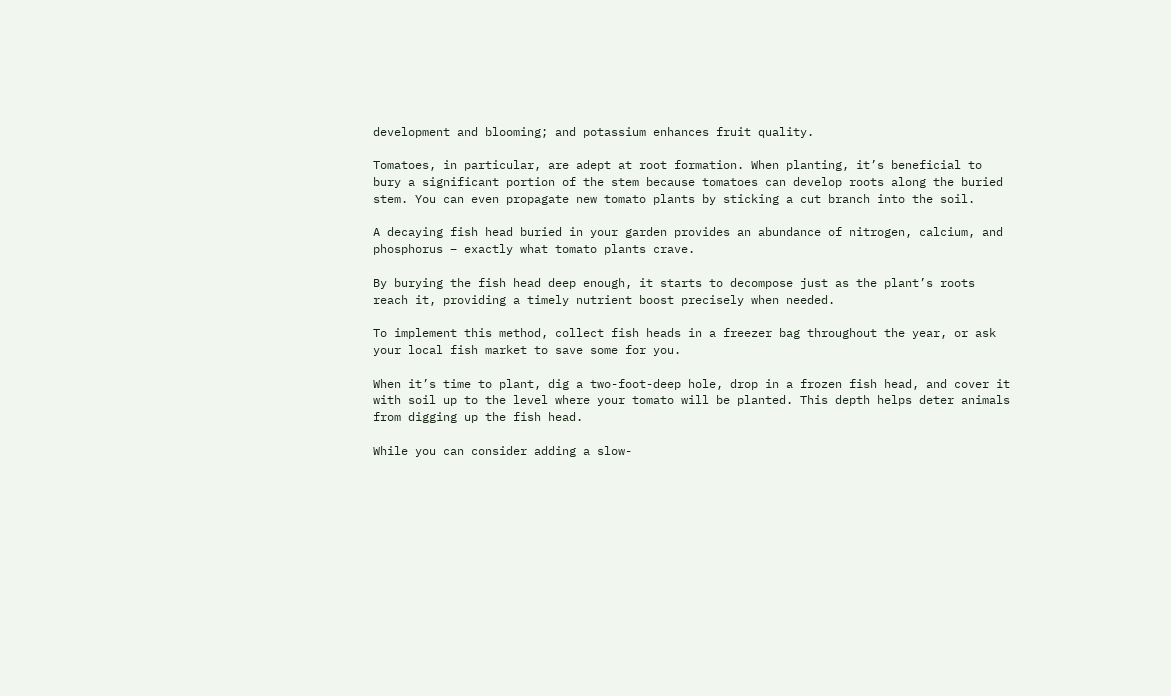development and blooming; and potassium enhances fruit quality.

Tomatoes, in particular, are adept at root formation. When planting, it’s beneficial to bury a significant portion of the stem because tomatoes can develop roots along the buried stem. You can even propagate new tomato plants by sticking a cut branch into the soil.

A decaying fish head buried in your garden provides an abundance of nitrogen, calcium, and phosphorus – exactly what tomato plants crave.

By burying the fish head deep enough, it starts to decompose just as the plant’s roots reach it, providing a timely nutrient boost precisely when needed.

To implement this method, collect fish heads in a freezer bag throughout the year, or ask your local fish market to save some for you.

When it’s time to plant, dig a two-foot-deep hole, drop in a frozen fish head, and cover it with soil up to the level where your tomato will be planted. This depth helps deter animals from digging up the fish head.

While you can consider adding a slow-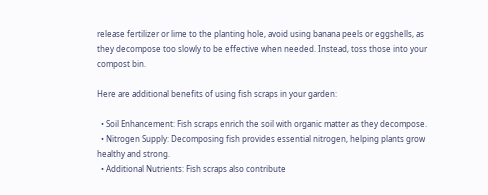release fertilizer or lime to the planting hole, avoid using banana peels or eggshells, as they decompose too slowly to be effective when needed. Instead, toss those into your compost bin.

Here are additional benefits of using fish scraps in your garden:

  • Soil Enhancement: Fish scraps enrich the soil with organic matter as they decompose.
  • Nitrogen Supply: Decomposing fish provides essential nitrogen, helping plants grow healthy and strong.
  • Additional Nutrients: Fish scraps also contribute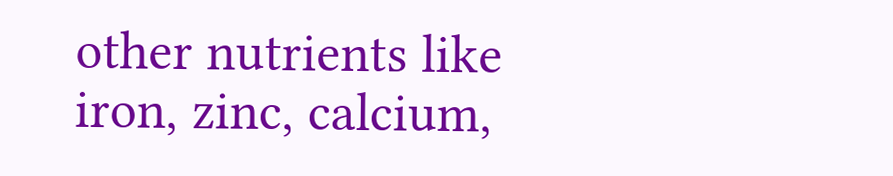other nutrients like iron, zinc, calcium,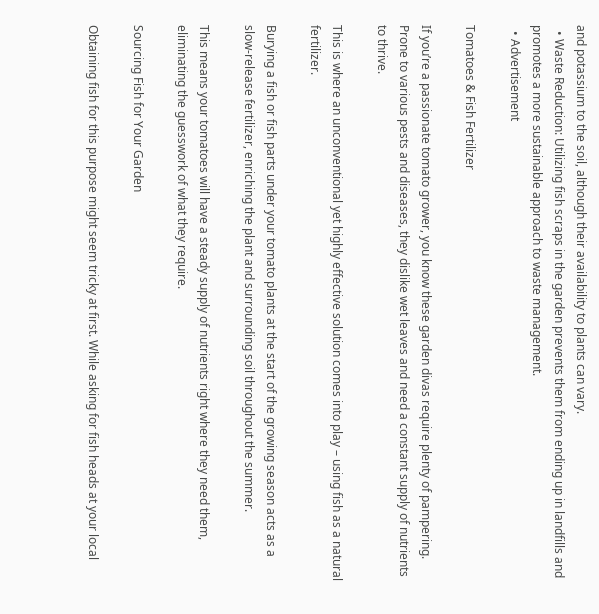and potassium to the soil, although their availability to plants can vary.
  • Waste Reduction: Utilizing fish scraps in the garden prevents them from ending up in landfills and promotes a more sustainable approach to waste management.
  • Advertisement

Tomatoes & Fish Fertilizer

If you’re a passionate tomato grower, you know these garden divas require plenty of pampering. Prone to various pests and diseases, they dislike wet leaves and need a constant supply of nutrients to thrive.

This is where an unconventional yet highly effective solution comes into play – using fish as a natural fertilizer.

Burying a fish or fish parts under your tomato plants at the start of the growing season acts as a slow-release fertilizer, enriching the plant and surrounding soil throughout the summer.

This means your tomatoes will have a steady supply of nutrients right where they need them, eliminating the guesswork of what they require.

Sourcing Fish for Your Garden

Obtaining fish for this purpose might seem tricky at first. While asking for fish heads at your local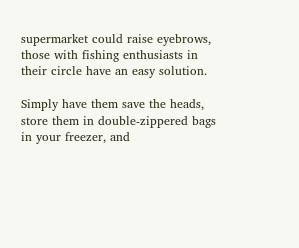supermarket could raise eyebrows, those with fishing enthusiasts in their circle have an easy solution.

Simply have them save the heads, store them in double-zippered bags in your freezer, and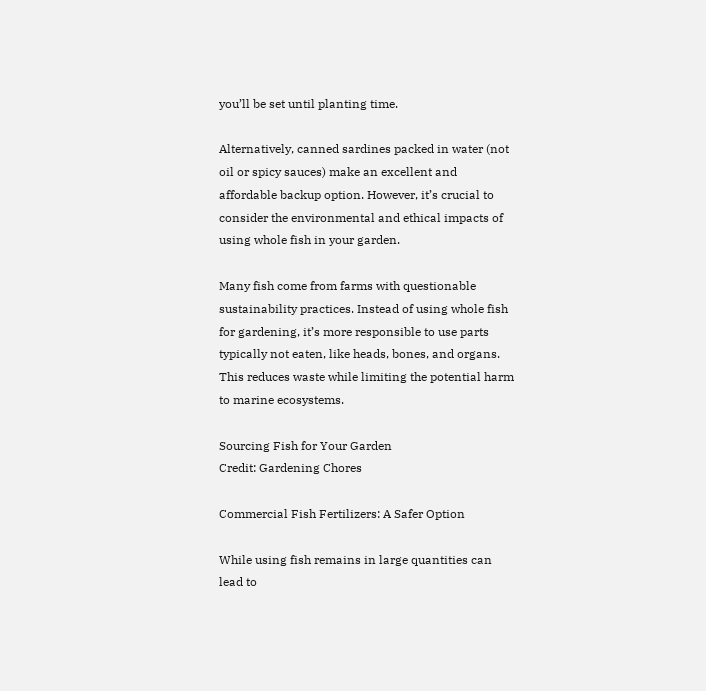you’ll be set until planting time.

Alternatively, canned sardines packed in water (not oil or spicy sauces) make an excellent and affordable backup option. However, it’s crucial to consider the environmental and ethical impacts of using whole fish in your garden.

Many fish come from farms with questionable sustainability practices. Instead of using whole fish for gardening, it’s more responsible to use parts typically not eaten, like heads, bones, and organs. This reduces waste while limiting the potential harm to marine ecosystems.

Sourcing Fish for Your Garden
Credit: Gardening Chores

Commercial Fish Fertilizers: A Safer Option

While using fish remains in large quantities can lead to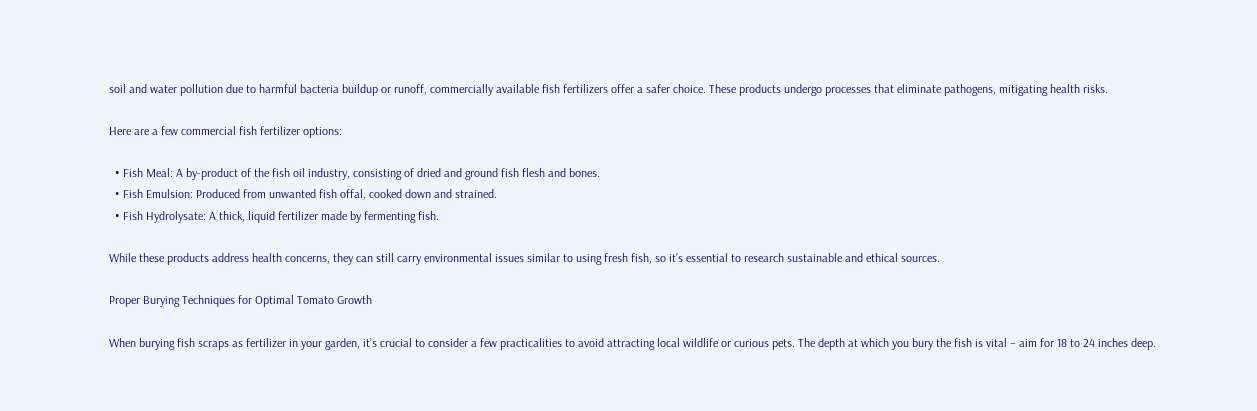soil and water pollution due to harmful bacteria buildup or runoff, commercially available fish fertilizers offer a safer choice. These products undergo processes that eliminate pathogens, mitigating health risks.

Here are a few commercial fish fertilizer options:

  • Fish Meal: A by-product of the fish oil industry, consisting of dried and ground fish flesh and bones.
  • Fish Emulsion: Produced from unwanted fish offal, cooked down and strained.
  • Fish Hydrolysate: A thick, liquid fertilizer made by fermenting fish.

While these products address health concerns, they can still carry environmental issues similar to using fresh fish, so it’s essential to research sustainable and ethical sources.

Proper Burying Techniques for Optimal Tomato Growth

When burying fish scraps as fertilizer in your garden, it’s crucial to consider a few practicalities to avoid attracting local wildlife or curious pets. The depth at which you bury the fish is vital – aim for 18 to 24 inches deep.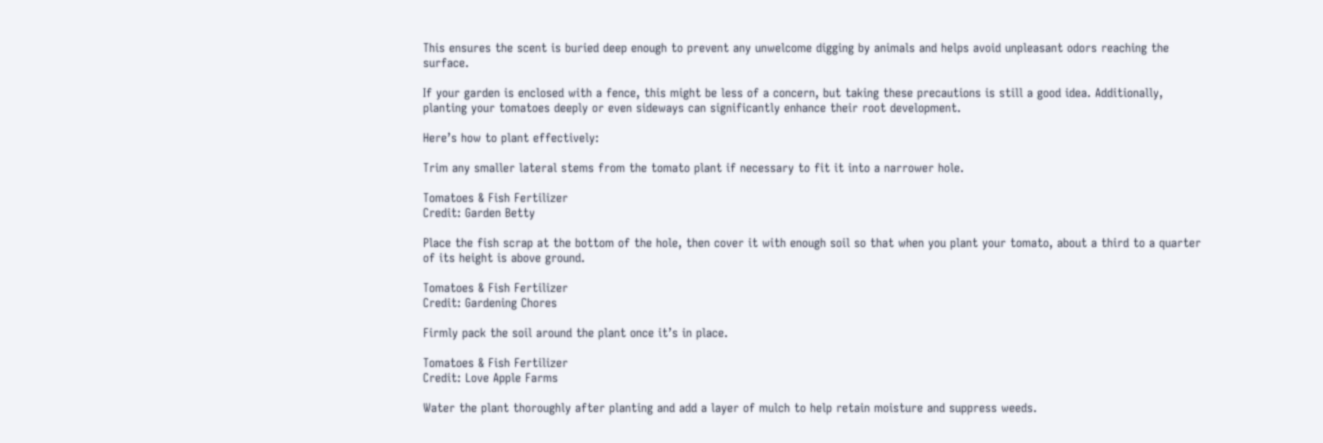This ensures the scent is buried deep enough to prevent any unwelcome digging by animals and helps avoid unpleasant odors reaching the surface.

If your garden is enclosed with a fence, this might be less of a concern, but taking these precautions is still a good idea. Additionally, planting your tomatoes deeply or even sideways can significantly enhance their root development.

Here’s how to plant effectively:

Trim any smaller lateral stems from the tomato plant if necessary to fit it into a narrower hole.

Tomatoes & Fish Fertilizer
Credit: Garden Betty

Place the fish scrap at the bottom of the hole, then cover it with enough soil so that when you plant your tomato, about a third to a quarter of its height is above ground.

Tomatoes & Fish Fertilizer
Credit: Gardening Chores

Firmly pack the soil around the plant once it’s in place.

Tomatoes & Fish Fertilizer
Credit: Love Apple Farms

Water the plant thoroughly after planting and add a layer of mulch to help retain moisture and suppress weeds.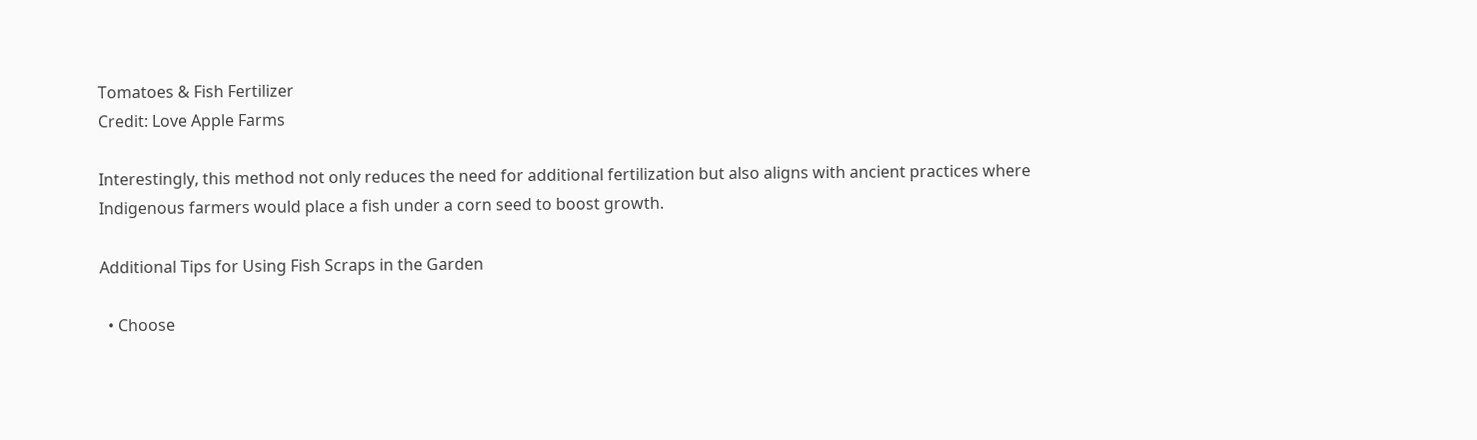Tomatoes & Fish Fertilizer
Credit: Love Apple Farms

Interestingly, this method not only reduces the need for additional fertilization but also aligns with ancient practices where Indigenous farmers would place a fish under a corn seed to boost growth.

Additional Tips for Using Fish Scraps in the Garden

  • Choose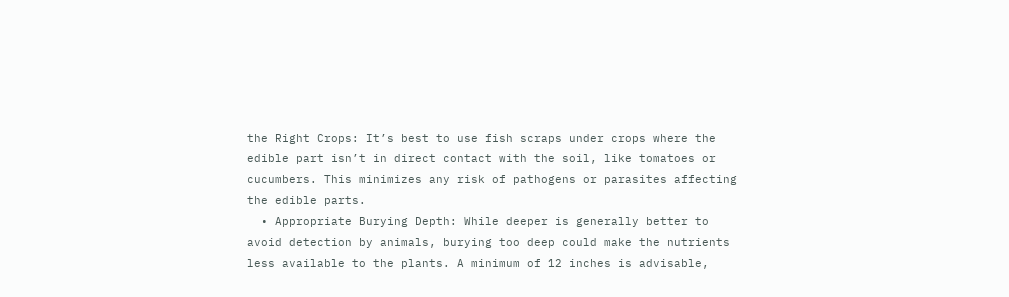the Right Crops: It’s best to use fish scraps under crops where the edible part isn’t in direct contact with the soil, like tomatoes or cucumbers. This minimizes any risk of pathogens or parasites affecting the edible parts.
  • Appropriate Burying Depth: While deeper is generally better to avoid detection by animals, burying too deep could make the nutrients less available to the plants. A minimum of 12 inches is advisable,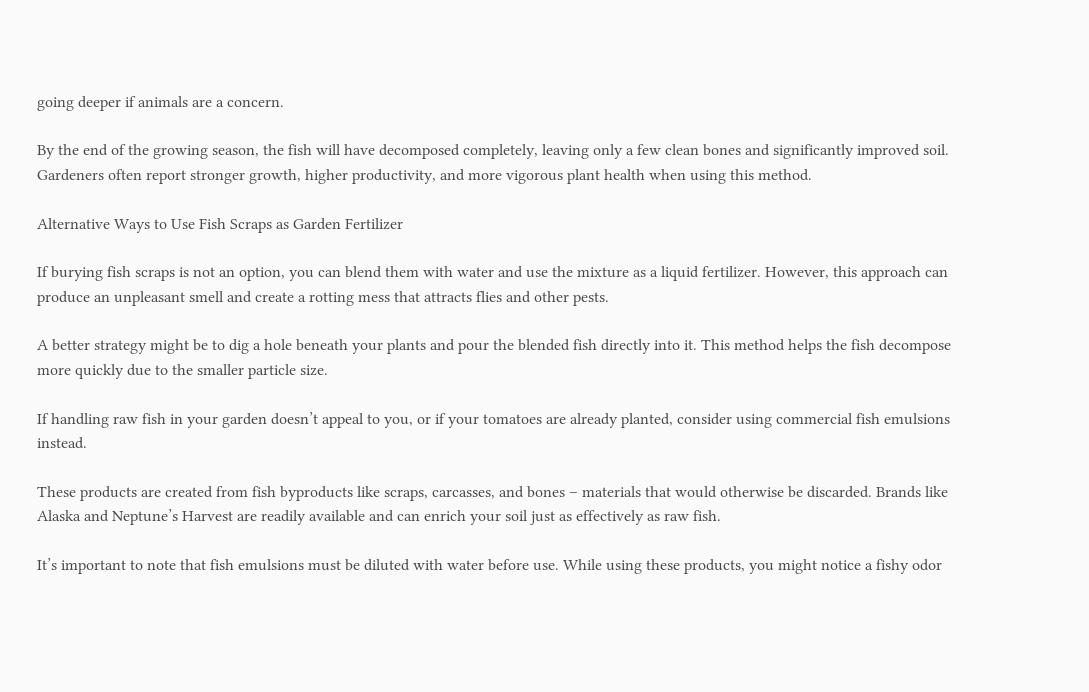going deeper if animals are a concern.

By the end of the growing season, the fish will have decomposed completely, leaving only a few clean bones and significantly improved soil. Gardeners often report stronger growth, higher productivity, and more vigorous plant health when using this method.

Alternative Ways to Use Fish Scraps as Garden Fertilizer

If burying fish scraps is not an option, you can blend them with water and use the mixture as a liquid fertilizer. However, this approach can produce an unpleasant smell and create a rotting mess that attracts flies and other pests.

A better strategy might be to dig a hole beneath your plants and pour the blended fish directly into it. This method helps the fish decompose more quickly due to the smaller particle size.

If handling raw fish in your garden doesn’t appeal to you, or if your tomatoes are already planted, consider using commercial fish emulsions instead.

These products are created from fish byproducts like scraps, carcasses, and bones – materials that would otherwise be discarded. Brands like Alaska and Neptune’s Harvest are readily available and can enrich your soil just as effectively as raw fish.

It’s important to note that fish emulsions must be diluted with water before use. While using these products, you might notice a fishy odor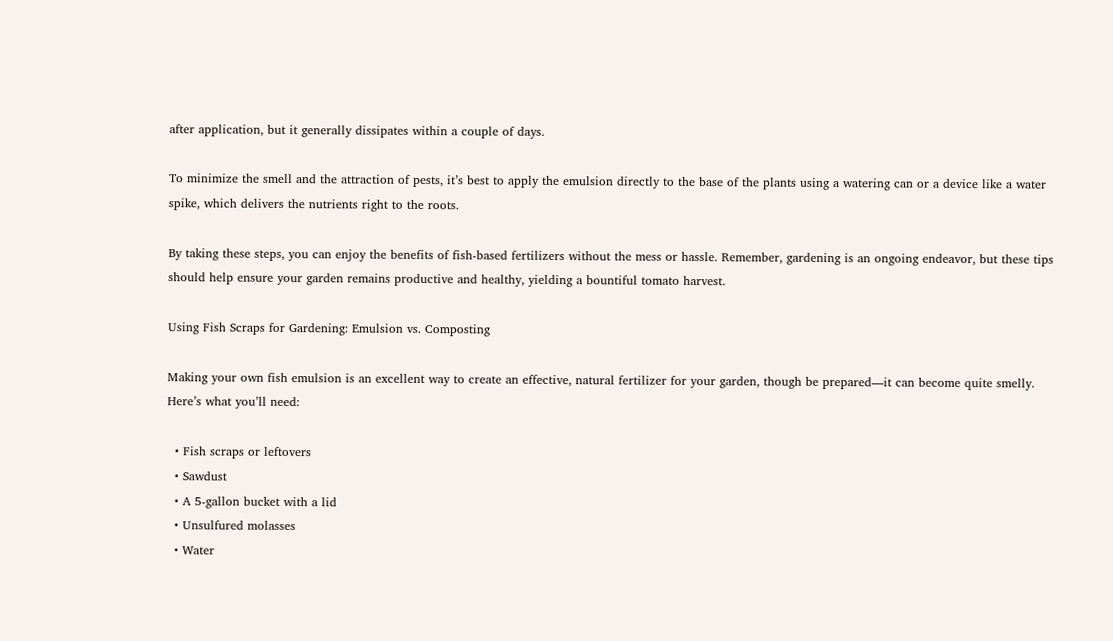after application, but it generally dissipates within a couple of days.

To minimize the smell and the attraction of pests, it’s best to apply the emulsion directly to the base of the plants using a watering can or a device like a water spike, which delivers the nutrients right to the roots.

By taking these steps, you can enjoy the benefits of fish-based fertilizers without the mess or hassle. Remember, gardening is an ongoing endeavor, but these tips should help ensure your garden remains productive and healthy, yielding a bountiful tomato harvest.

Using Fish Scraps for Gardening: Emulsion vs. Composting

Making your own fish emulsion is an excellent way to create an effective, natural fertilizer for your garden, though be prepared—it can become quite smelly. Here’s what you’ll need:

  • Fish scraps or leftovers
  • Sawdust
  • A 5-gallon bucket with a lid
  • Unsulfured molasses
  • Water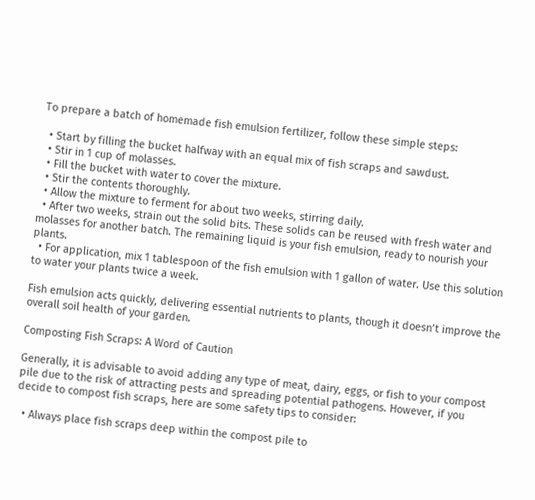To prepare a batch of homemade fish emulsion fertilizer, follow these simple steps:

  • Start by filling the bucket halfway with an equal mix of fish scraps and sawdust.
  • Stir in 1 cup of molasses.
  • Fill the bucket with water to cover the mixture.
  • Stir the contents thoroughly.
  • Allow the mixture to ferment for about two weeks, stirring daily.
  • After two weeks, strain out the solid bits. These solids can be reused with fresh water and molasses for another batch. The remaining liquid is your fish emulsion, ready to nourish your plants.
  • For application, mix 1 tablespoon of the fish emulsion with 1 gallon of water. Use this solution to water your plants twice a week.

Fish emulsion acts quickly, delivering essential nutrients to plants, though it doesn’t improve the overall soil health of your garden.

Composting Fish Scraps: A Word of Caution

Generally, it is advisable to avoid adding any type of meat, dairy, eggs, or fish to your compost pile due to the risk of attracting pests and spreading potential pathogens. However, if you decide to compost fish scraps, here are some safety tips to consider:

  • Always place fish scraps deep within the compost pile to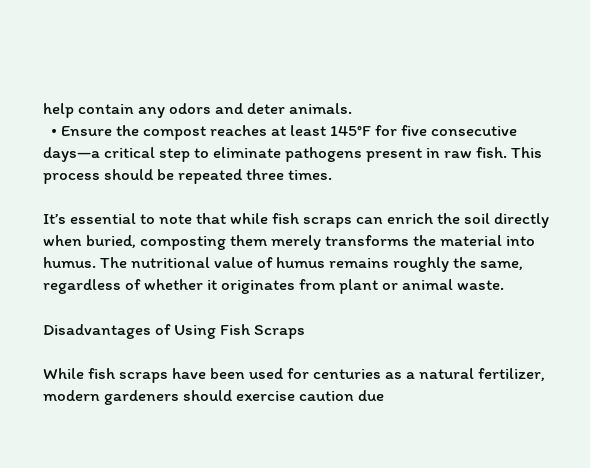help contain any odors and deter animals.
  • Ensure the compost reaches at least 145°F for five consecutive days—a critical step to eliminate pathogens present in raw fish. This process should be repeated three times.

It’s essential to note that while fish scraps can enrich the soil directly when buried, composting them merely transforms the material into humus. The nutritional value of humus remains roughly the same, regardless of whether it originates from plant or animal waste.

Disadvantages of Using Fish Scraps

While fish scraps have been used for centuries as a natural fertilizer, modern gardeners should exercise caution due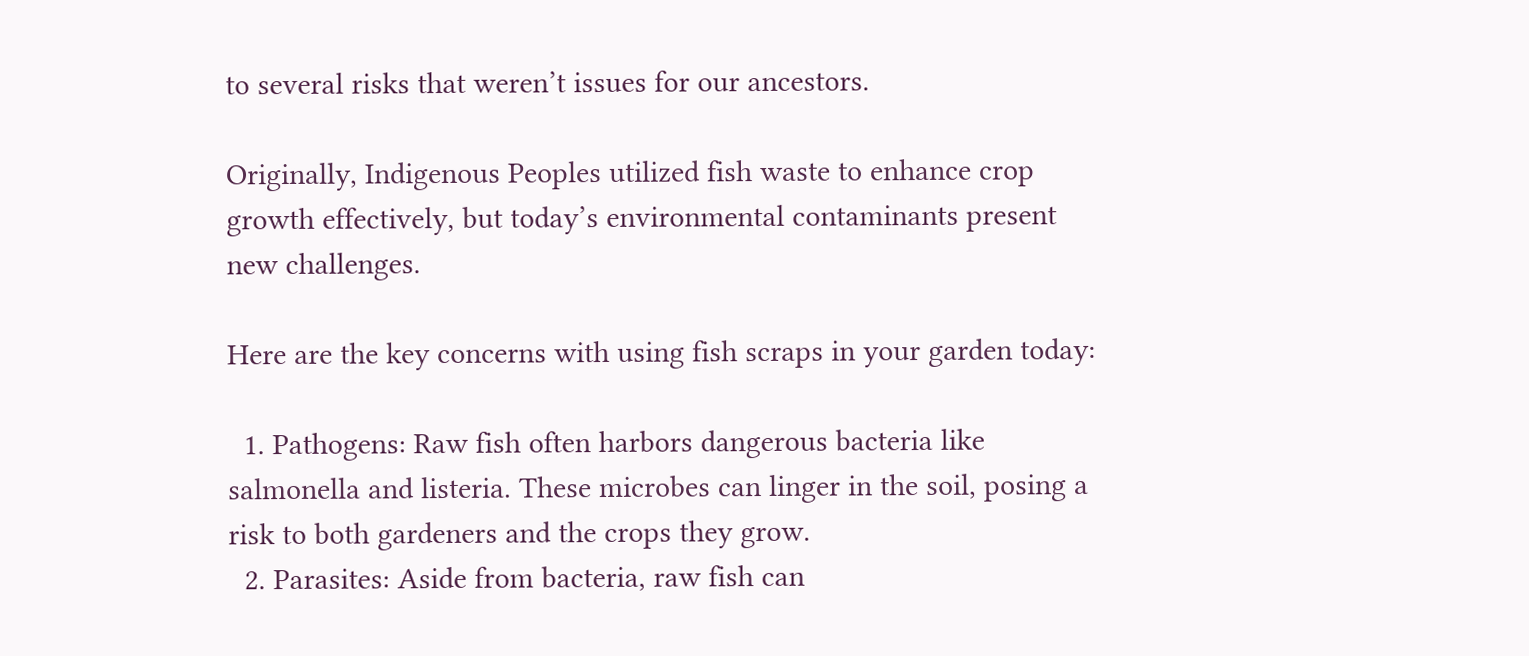to several risks that weren’t issues for our ancestors.

Originally, Indigenous Peoples utilized fish waste to enhance crop growth effectively, but today’s environmental contaminants present new challenges.

Here are the key concerns with using fish scraps in your garden today:

  1. Pathogens: Raw fish often harbors dangerous bacteria like salmonella and listeria. These microbes can linger in the soil, posing a risk to both gardeners and the crops they grow.
  2. Parasites: Aside from bacteria, raw fish can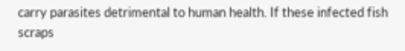carry parasites detrimental to human health. If these infected fish scraps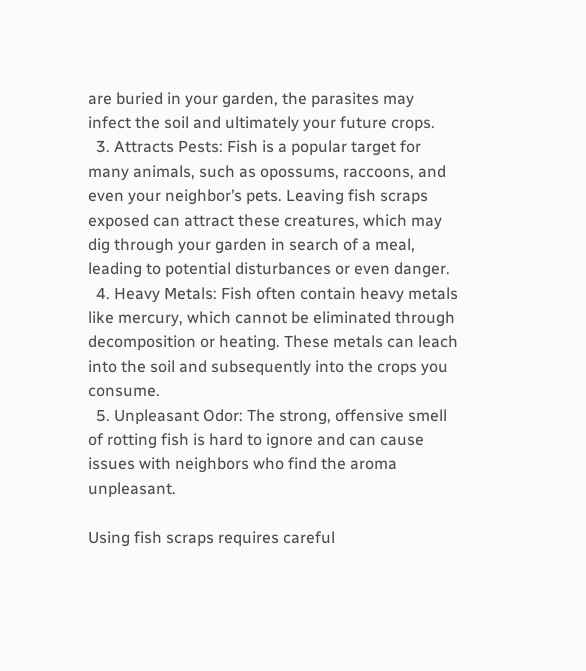are buried in your garden, the parasites may infect the soil and ultimately your future crops.
  3. Attracts Pests: Fish is a popular target for many animals, such as opossums, raccoons, and even your neighbor’s pets. Leaving fish scraps exposed can attract these creatures, which may dig through your garden in search of a meal, leading to potential disturbances or even danger.
  4. Heavy Metals: Fish often contain heavy metals like mercury, which cannot be eliminated through decomposition or heating. These metals can leach into the soil and subsequently into the crops you consume.
  5. Unpleasant Odor: The strong, offensive smell of rotting fish is hard to ignore and can cause issues with neighbors who find the aroma unpleasant.

Using fish scraps requires careful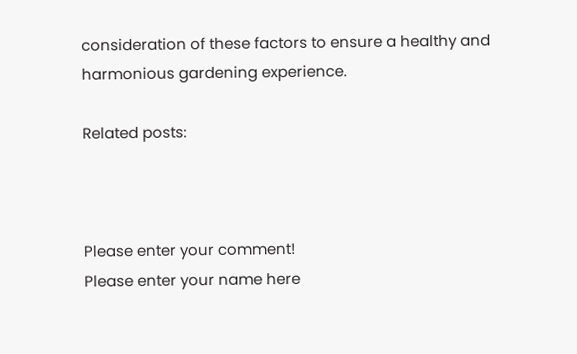consideration of these factors to ensure a healthy and harmonious gardening experience.

Related posts:



Please enter your comment!
Please enter your name here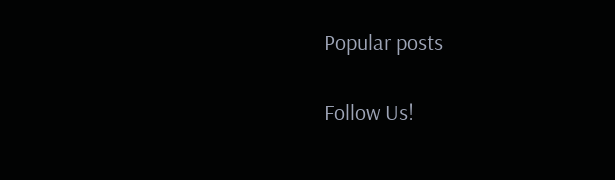Popular posts

Follow Us!